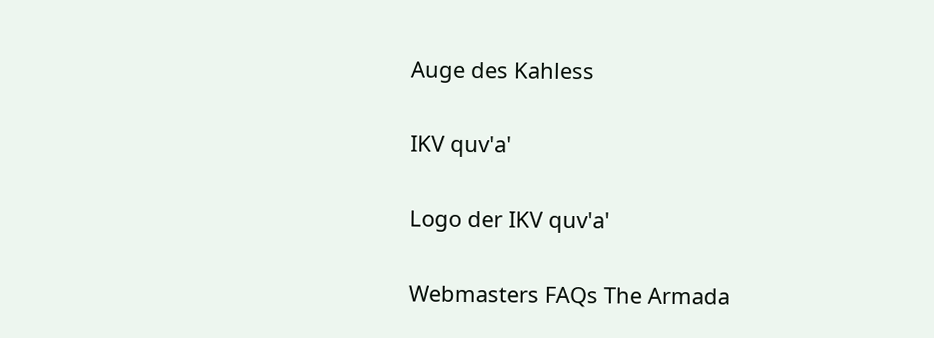Auge des Kahless

IKV quv'a'

Logo der IKV quv'a'

Webmasters FAQs The Armada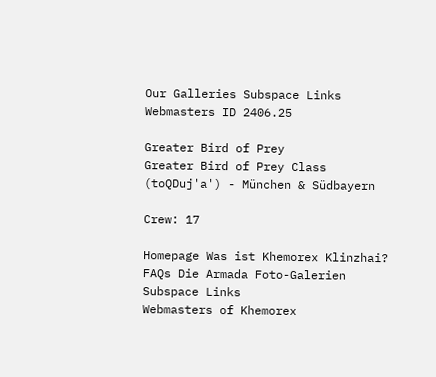Our Galleries Subspace Links Webmasters ID 2406.25

Greater Bird of Prey
Greater Bird of Prey Class (toQDuj'a') - München & Südbayern

Crew: 17

Homepage Was ist Khemorex Klinzhai? FAQs Die Armada Foto-Galerien Subspace Links
Webmasters of Khemorex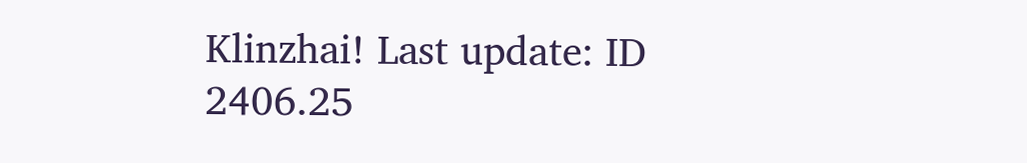Klinzhai! Last update: ID 2406.25